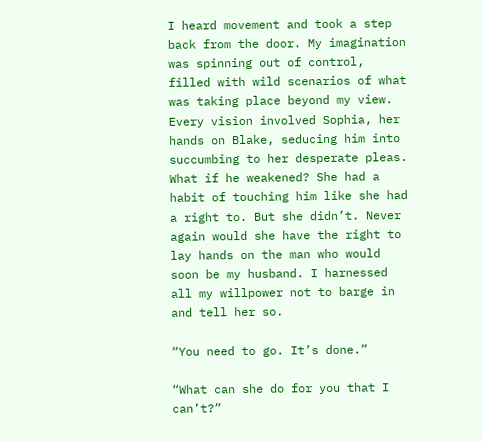I heard movement and took a step back from the door. My imagination was spinning out of control, filled with wild scenarios of what was taking place beyond my view. Every vision involved Sophia, her hands on Blake, seducing him into succumbing to her desperate pleas. What if he weakened? She had a habit of touching him like she had a right to. But she didn’t. Never again would she have the right to lay hands on the man who would soon be my husband. I harnessed all my willpower not to barge in and tell her so.

“You need to go. It’s done.”

“What can she do for you that I can’t?”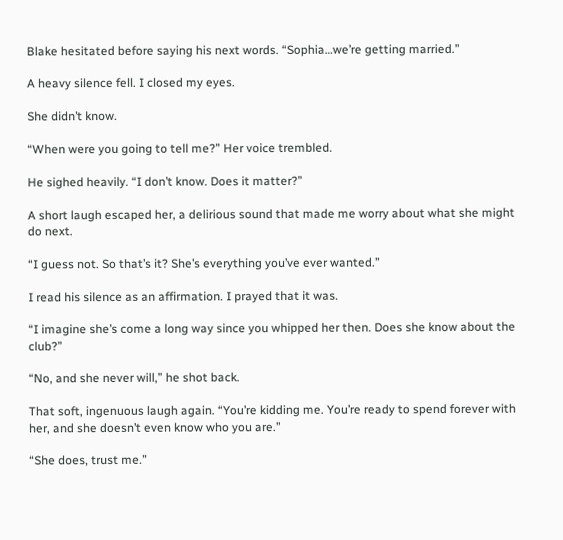Blake hesitated before saying his next words. “Sophia…we’re getting married.”

A heavy silence fell. I closed my eyes.

She didn’t know.

“When were you going to tell me?” Her voice trembled.

He sighed heavily. “I don’t know. Does it matter?”

A short laugh escaped her, a delirious sound that made me worry about what she might do next.

“I guess not. So that’s it? She’s everything you’ve ever wanted.”

I read his silence as an affirmation. I prayed that it was.

“I imagine she’s come a long way since you whipped her then. Does she know about the club?”

“No, and she never will,” he shot back.

That soft, ingenuous laugh again. “You’re kidding me. You’re ready to spend forever with her, and she doesn’t even know who you are.”

“She does, trust me.”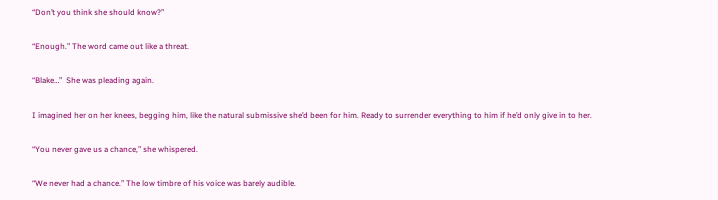“Don’t you think she should know?”

“Enough.” The word came out like a threat.

“Blake…”  She was pleading again.

I imagined her on her knees, begging him, like the natural submissive she’d been for him. Ready to surrender everything to him if he’d only give in to her.

“You never gave us a chance,” she whispered.

“We never had a chance.” The low timbre of his voice was barely audible.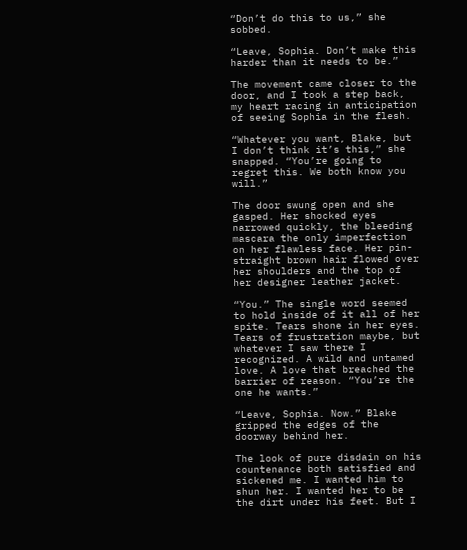“Don’t do this to us,” she sobbed.

“Leave, Sophia. Don’t make this harder than it needs to be.”

The movement came closer to the door, and I took a step back, my heart racing in anticipation of seeing Sophia in the flesh.

“Whatever you want, Blake, but I don’t think it’s this,” she snapped. “You’re going to regret this. We both know you will.”

The door swung open and she gasped. Her shocked eyes narrowed quickly, the bleeding mascara the only imperfection on her flawless face. Her pin-straight brown hair flowed over her shoulders and the top of her designer leather jacket.

“You.” The single word seemed to hold inside of it all of her spite. Tears shone in her eyes. Tears of frustration maybe, but whatever I saw there I recognized. A wild and untamed love. A love that breached the barrier of reason. “You’re the one he wants.”

“Leave, Sophia. Now.” Blake gripped the edges of the doorway behind her.

The look of pure disdain on his countenance both satisfied and sickened me. I wanted him to shun her. I wanted her to be the dirt under his feet. But I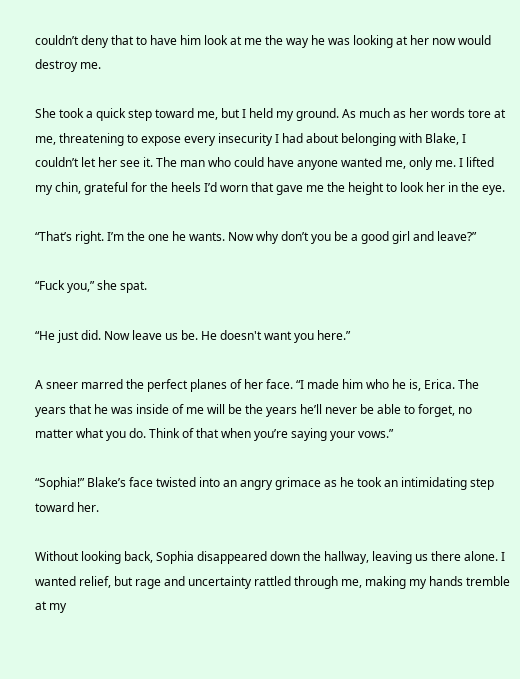couldn’t deny that to have him look at me the way he was looking at her now would destroy me.

She took a quick step toward me, but I held my ground. As much as her words tore at me, threatening to expose every insecurity I had about belonging with Blake, I couldn’t let her see it. The man who could have anyone wanted me, only me. I lifted my chin, grateful for the heels I’d worn that gave me the height to look her in the eye.

“That’s right. I’m the one he wants. Now why don’t you be a good girl and leave?”

“Fuck you,” she spat.

“He just did. Now leave us be. He doesn't want you here.”

A sneer marred the perfect planes of her face. “I made him who he is, Erica. The years that he was inside of me will be the years he’ll never be able to forget, no matter what you do. Think of that when you’re saying your vows.”

“Sophia!” Blake’s face twisted into an angry grimace as he took an intimidating step toward her.

Without looking back, Sophia disappeared down the hallway, leaving us there alone. I wanted relief, but rage and uncertainty rattled through me, making my hands tremble at my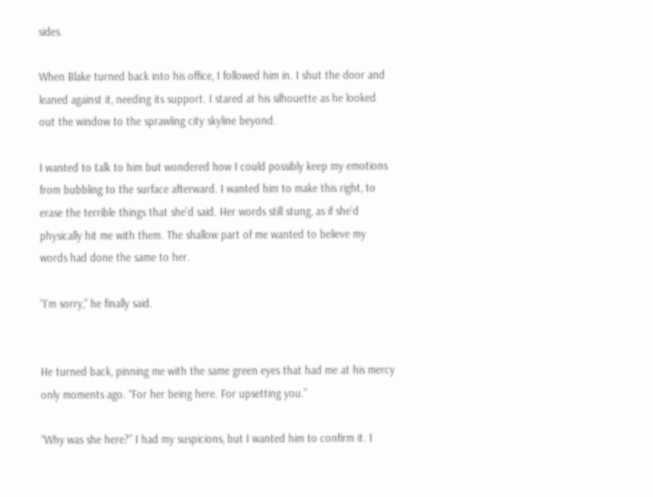sides.

When Blake turned back into his office, I followed him in. I shut the door and leaned against it, needing its support. I stared at his silhouette as he looked out the window to the sprawling city skyline beyond.

I wanted to talk to him but wondered how I could possibly keep my emotions from bubbling to the surface afterward. I wanted him to make this right, to erase the terrible things that she’d said. Her words still stung, as if she’d physically hit me with them. The shallow part of me wanted to believe my words had done the same to her.

“I’m sorry,” he finally said.


He turned back, pinning me with the same green eyes that had me at his mercy only moments ago. “For her being here. For upsetting you.”

“Why was she here?” I had my suspicions, but I wanted him to confirm it. I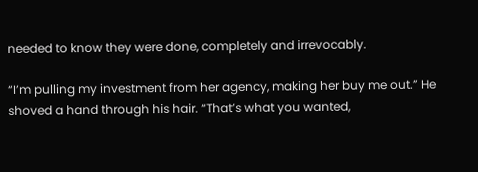needed to know they were done, completely and irrevocably.

“I’m pulling my investment from her agency, making her buy me out.” He shoved a hand through his hair. “That’s what you wanted,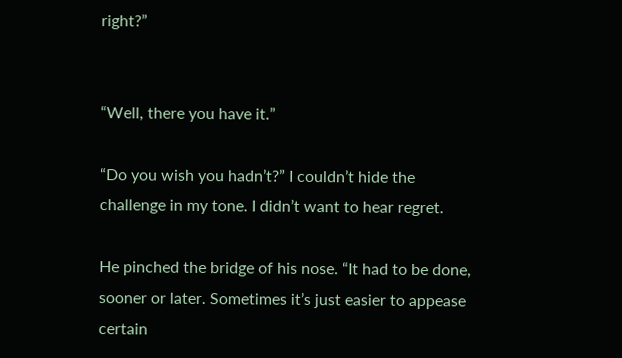right?”


“Well, there you have it.”

“Do you wish you hadn’t?” I couldn’t hide the challenge in my tone. I didn’t want to hear regret.

He pinched the bridge of his nose. “It had to be done, sooner or later. Sometimes it’s just easier to appease certain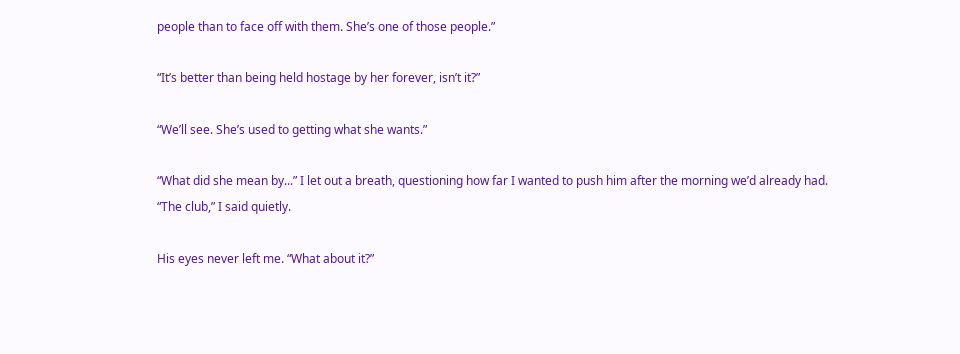people than to face off with them. She’s one of those people.”

“It’s better than being held hostage by her forever, isn’t it?”

“We’ll see. She’s used to getting what she wants.”

“What did she mean by...” I let out a breath, questioning how far I wanted to push him after the morning we’d already had. “The club,” I said quietly.

His eyes never left me. “What about it?”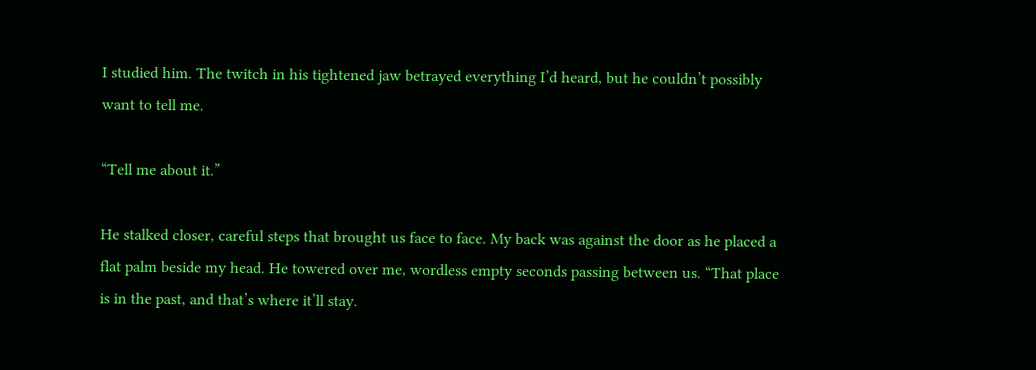I studied him. The twitch in his tightened jaw betrayed everything I’d heard, but he couldn’t possibly want to tell me.

“Tell me about it.”

He stalked closer, careful steps that brought us face to face. My back was against the door as he placed a flat palm beside my head. He towered over me, wordless empty seconds passing between us. “That place is in the past, and that’s where it’ll stay.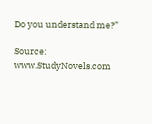Do you understand me?”

Source: www.StudyNovels.com